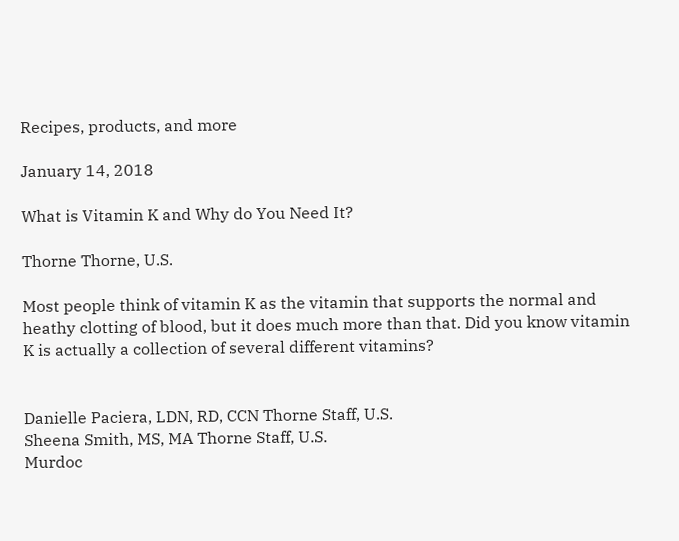Recipes, products, and more

January 14, 2018

What is Vitamin K and Why do You Need It?

Thorne Thorne, U.S.

Most people think of vitamin K as the vitamin that supports the normal and heathy clotting of blood, but it does much more than that. Did you know vitamin K is actually a collection of several different vitamins?


Danielle Paciera, LDN, RD, CCN Thorne Staff, U.S.
Sheena Smith, MS, MA Thorne Staff, U.S.
Murdoc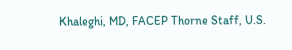Khaleghi, MD, FACEP Thorne Staff, U.S.